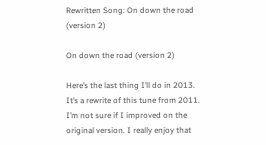Rewritten Song: On down the road (version 2)

On down the road (version 2)

Here’s the last thing I’ll do in 2013. It’s a rewrite of this tune from 2011. I’m not sure if I improved on the original version. I really enjoy that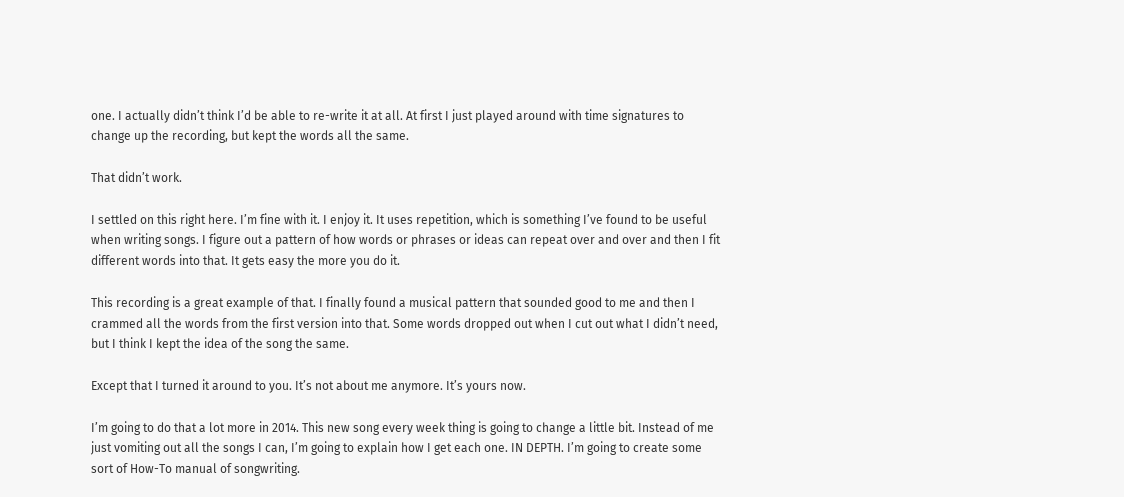one. I actually didn’t think I’d be able to re-write it at all. At first I just played around with time signatures to change up the recording, but kept the words all the same.

That didn’t work.

I settled on this right here. I’m fine with it. I enjoy it. It uses repetition, which is something I’ve found to be useful when writing songs. I figure out a pattern of how words or phrases or ideas can repeat over and over and then I fit different words into that. It gets easy the more you do it.

This recording is a great example of that. I finally found a musical pattern that sounded good to me and then I crammed all the words from the first version into that. Some words dropped out when I cut out what I didn’t need, but I think I kept the idea of the song the same.

Except that I turned it around to you. It’s not about me anymore. It’s yours now.

I’m going to do that a lot more in 2014. This new song every week thing is going to change a little bit. Instead of me just vomiting out all the songs I can, I’m going to explain how I get each one. IN DEPTH. I’m going to create some sort of How-To manual of songwriting.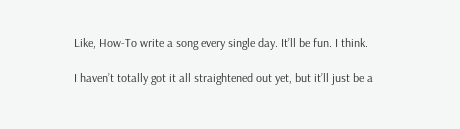Like, How-To write a song every single day. It’ll be fun. I think.

I haven’t totally got it all straightened out yet, but it’ll just be a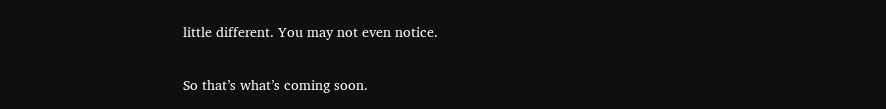little different. You may not even notice.

So that’s what’s coming soon.